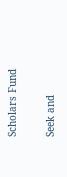Scholars Fund

Seek and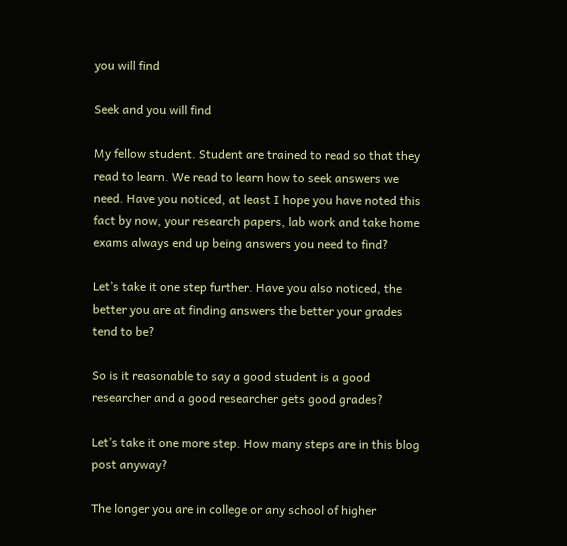you will find

Seek and you will find

My fellow student. Student are trained to read so that they read to learn. We read to learn how to seek answers we need. Have you noticed, at least I hope you have noted this fact by now, your research papers, lab work and take home exams always end up being answers you need to find?

Let’s take it one step further. Have you also noticed, the better you are at finding answers the better your grades tend to be?

So is it reasonable to say a good student is a good researcher and a good researcher gets good grades?

Let’s take it one more step. How many steps are in this blog post anyway?

The longer you are in college or any school of higher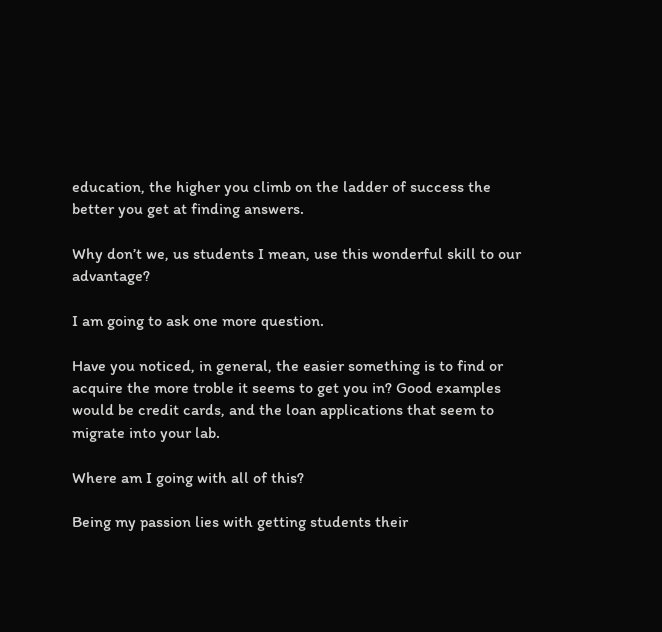education, the higher you climb on the ladder of success the better you get at finding answers.

Why don’t we, us students I mean, use this wonderful skill to our advantage?

I am going to ask one more question.

Have you noticed, in general, the easier something is to find or acquire the more troble it seems to get you in? Good examples would be credit cards, and the loan applications that seem to migrate into your lab.

Where am I going with all of this?

Being my passion lies with getting students their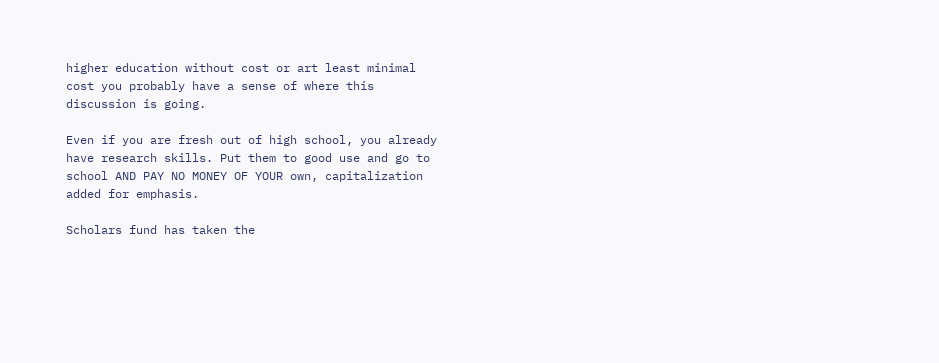higher education without cost or art least minimal cost you probably have a sense of where this discussion is going.

Even if you are fresh out of high school, you already have research skills. Put them to good use and go to school AND PAY NO MONEY OF YOUR own, capitalization added for emphasis.

Scholars fund has taken the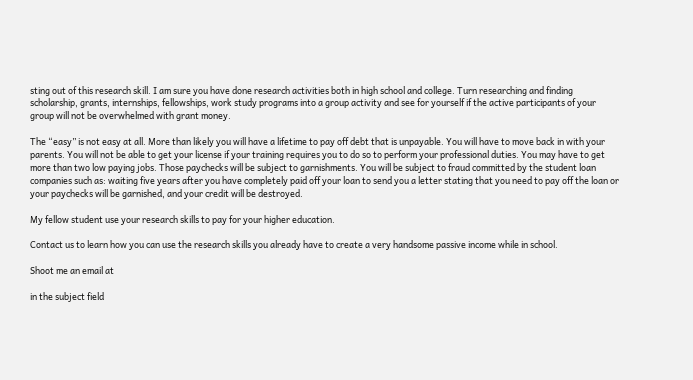sting out of this research skill. I am sure you have done research activities both in high school and college. Turn researching and finding scholarship, grants, internships, fellowships, work study programs into a group activity and see for yourself if the active participants of your group will not be overwhelmed with grant money.

The “easy” is not easy at all. More than likely you will have a lifetime to pay off debt that is unpayable. You will have to move back in with your parents. You will not be able to get your license if your training requires you to do so to perform your professional duties. You may have to get more than two low paying jobs. Those paychecks will be subject to garnishments. You will be subject to fraud committed by the student loan companies such as: waiting five years after you have completely paid off your loan to send you a letter stating that you need to pay off the loan or your paychecks will be garnished, and your credit will be destroyed.

My fellow student use your research skills to pay for your higher education.

Contact us to learn how you can use the research skills you already have to create a very handsome passive income while in school.

Shoot me an email at

in the subject field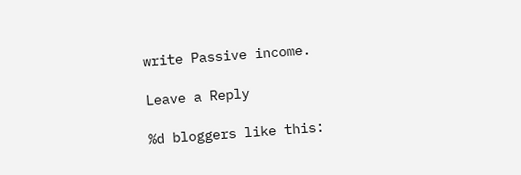write Passive income.

Leave a Reply

%d bloggers like this: